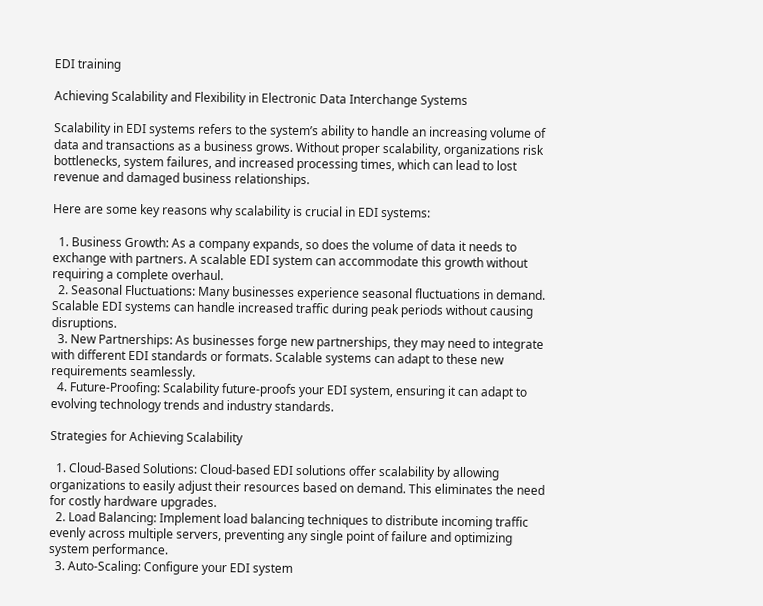EDI training

Achieving Scalability and Flexibility in Electronic Data Interchange Systems

Scalability in EDI systems refers to the system’s ability to handle an increasing volume of data and transactions as a business grows. Without proper scalability, organizations risk bottlenecks, system failures, and increased processing times, which can lead to lost revenue and damaged business relationships.

Here are some key reasons why scalability is crucial in EDI systems:

  1. Business Growth: As a company expands, so does the volume of data it needs to exchange with partners. A scalable EDI system can accommodate this growth without requiring a complete overhaul.
  2. Seasonal Fluctuations: Many businesses experience seasonal fluctuations in demand. Scalable EDI systems can handle increased traffic during peak periods without causing disruptions.
  3. New Partnerships: As businesses forge new partnerships, they may need to integrate with different EDI standards or formats. Scalable systems can adapt to these new requirements seamlessly.
  4. Future-Proofing: Scalability future-proofs your EDI system, ensuring it can adapt to evolving technology trends and industry standards.

Strategies for Achieving Scalability

  1. Cloud-Based Solutions: Cloud-based EDI solutions offer scalability by allowing organizations to easily adjust their resources based on demand. This eliminates the need for costly hardware upgrades.
  2. Load Balancing: Implement load balancing techniques to distribute incoming traffic evenly across multiple servers, preventing any single point of failure and optimizing system performance.
  3. Auto-Scaling: Configure your EDI system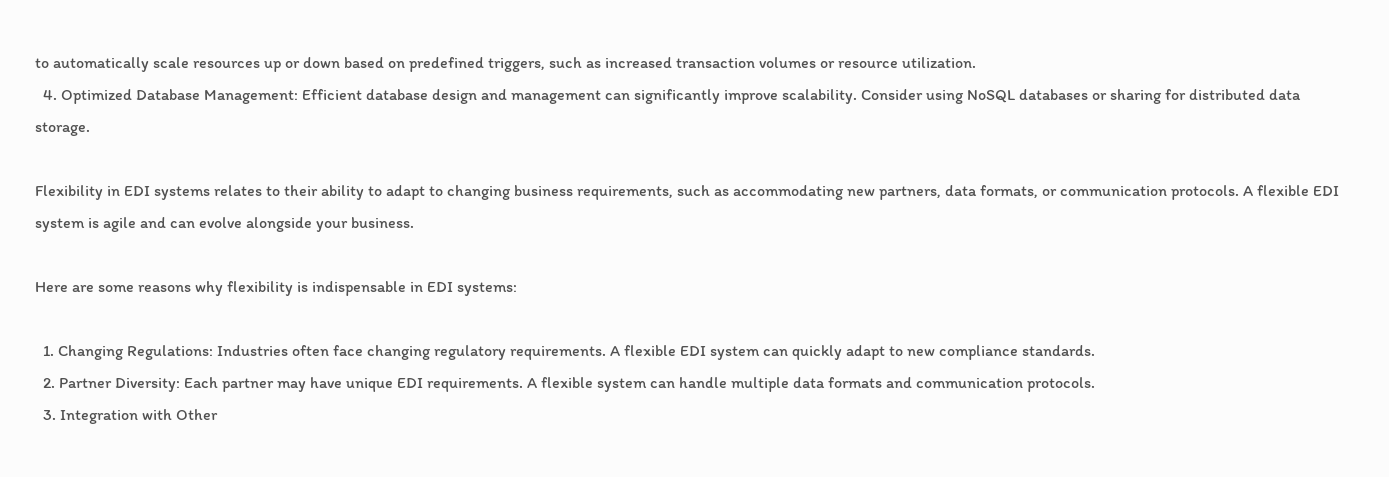to automatically scale resources up or down based on predefined triggers, such as increased transaction volumes or resource utilization.
  4. Optimized Database Management: Efficient database design and management can significantly improve scalability. Consider using NoSQL databases or sharing for distributed data storage.

Flexibility in EDI systems relates to their ability to adapt to changing business requirements, such as accommodating new partners, data formats, or communication protocols. A flexible EDI system is agile and can evolve alongside your business.

Here are some reasons why flexibility is indispensable in EDI systems:

  1. Changing Regulations: Industries often face changing regulatory requirements. A flexible EDI system can quickly adapt to new compliance standards.
  2. Partner Diversity: Each partner may have unique EDI requirements. A flexible system can handle multiple data formats and communication protocols.
  3. Integration with Other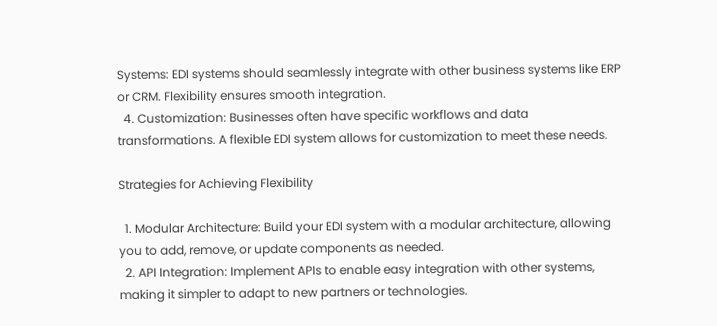Systems: EDI systems should seamlessly integrate with other business systems like ERP or CRM. Flexibility ensures smooth integration.
  4. Customization: Businesses often have specific workflows and data transformations. A flexible EDI system allows for customization to meet these needs.

Strategies for Achieving Flexibility

  1. Modular Architecture: Build your EDI system with a modular architecture, allowing you to add, remove, or update components as needed.
  2. API Integration: Implement APIs to enable easy integration with other systems, making it simpler to adapt to new partners or technologies.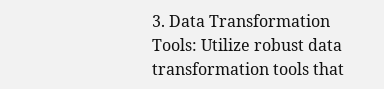3. Data Transformation Tools: Utilize robust data transformation tools that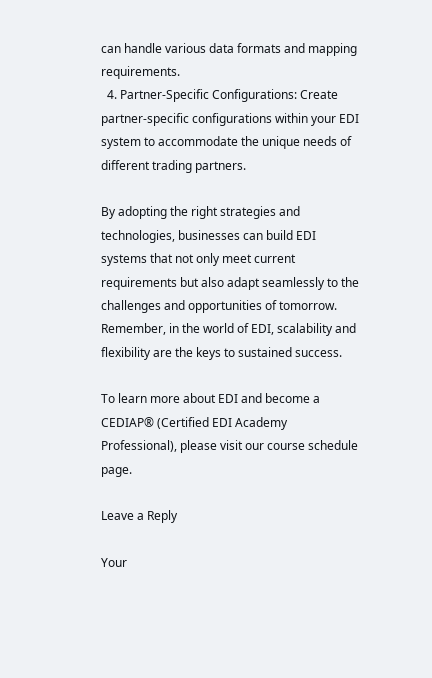can handle various data formats and mapping requirements.
  4. Partner-Specific Configurations: Create partner-specific configurations within your EDI system to accommodate the unique needs of different trading partners.

By adopting the right strategies and technologies, businesses can build EDI systems that not only meet current requirements but also adapt seamlessly to the challenges and opportunities of tomorrow. Remember, in the world of EDI, scalability and flexibility are the keys to sustained success.

To learn more about EDI and become a CEDIAP® (Certified EDI Academy Professional), please visit our course schedule page.

Leave a Reply

Your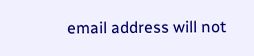email address will not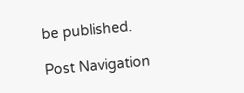be published.

Post Navigation